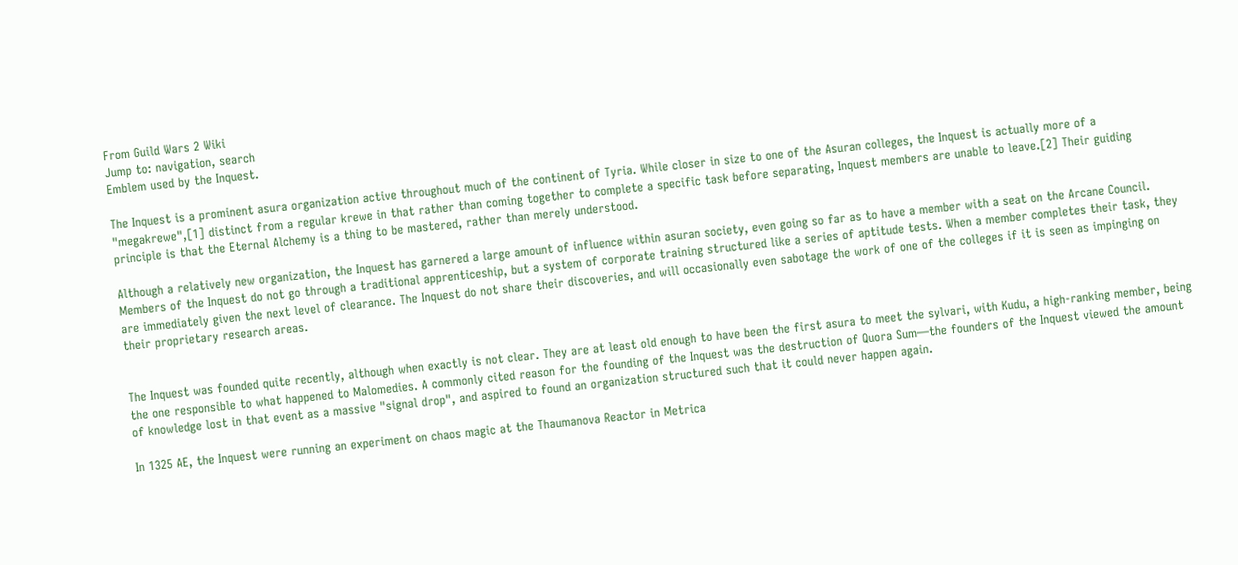From Guild Wars 2 Wiki
Jump to: navigation, search
Emblem used by the Inquest.

The Inquest is a prominent asura organization active throughout much of the continent of Tyria. While closer in size to one of the Asuran colleges, the Inquest is actually more of a "megakrewe",[1] distinct from a regular krewe in that rather than coming together to complete a specific task before separating, Inquest members are unable to leave.[2] Their guiding principle is that the Eternal Alchemy is a thing to be mastered, rather than merely understood.

Although a relatively new organization, the Inquest has garnered a large amount of influence within asuran society, even going so far as to have a member with a seat on the Arcane Council. Members of the Inquest do not go through a traditional apprenticeship, but a system of corporate training structured like a series of aptitude tests. When a member completes their task, they are immediately given the next level of clearance. The Inquest do not share their discoveries, and will occasionally even sabotage the work of one of the colleges if it is seen as impinging on their proprietary research areas.


The Inquest was founded quite recently, although when exactly is not clear. They are at least old enough to have been the first asura to meet the sylvari, with Kudu, a high-ranking member, being the one responsible to what happened to Malomedies. A commonly cited reason for the founding of the Inquest was the destruction of Quora Sum—the founders of the Inquest viewed the amount of knowledge lost in that event as a massive "signal drop", and aspired to found an organization structured such that it could never happen again.

In 1325 AE, the Inquest were running an experiment on chaos magic at the Thaumanova Reactor in Metrica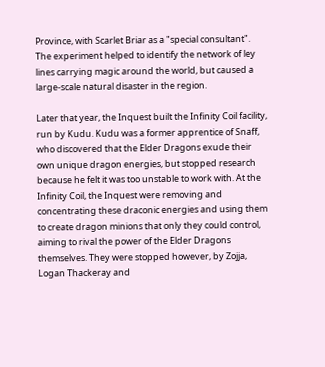Province, with Scarlet Briar as a "special consultant". The experiment helped to identify the network of ley lines carrying magic around the world, but caused a large-scale natural disaster in the region.

Later that year, the Inquest built the Infinity Coil facility, run by Kudu. Kudu was a former apprentice of Snaff, who discovered that the Elder Dragons exude their own unique dragon energies, but stopped research because he felt it was too unstable to work with. At the Infinity Coil, the Inquest were removing and concentrating these draconic energies and using them to create dragon minions that only they could control, aiming to rival the power of the Elder Dragons themselves. They were stopped however, by Zojja, Logan Thackeray and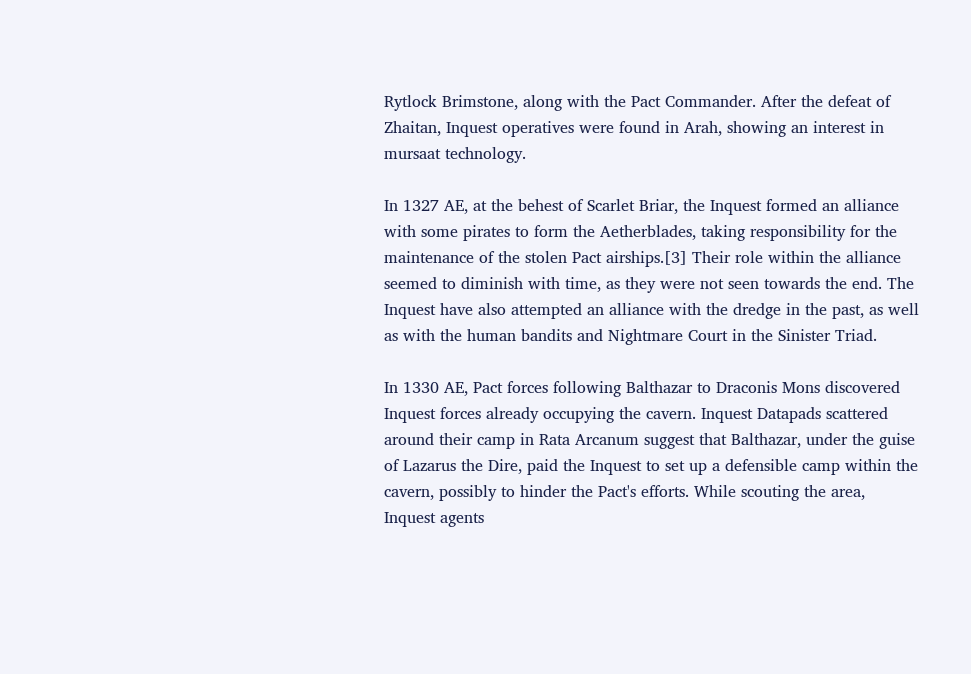Rytlock Brimstone, along with the Pact Commander. After the defeat of Zhaitan, Inquest operatives were found in Arah, showing an interest in mursaat technology.

In 1327 AE, at the behest of Scarlet Briar, the Inquest formed an alliance with some pirates to form the Aetherblades, taking responsibility for the maintenance of the stolen Pact airships.[3] Their role within the alliance seemed to diminish with time, as they were not seen towards the end. The Inquest have also attempted an alliance with the dredge in the past, as well as with the human bandits and Nightmare Court in the Sinister Triad.

In 1330 AE, Pact forces following Balthazar to Draconis Mons discovered Inquest forces already occupying the cavern. Inquest Datapads scattered around their camp in Rata Arcanum suggest that Balthazar, under the guise of Lazarus the Dire, paid the Inquest to set up a defensible camp within the cavern, possibly to hinder the Pact's efforts. While scouting the area, Inquest agents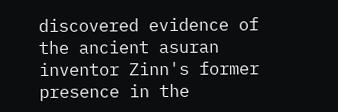discovered evidence of the ancient asuran inventor Zinn's former presence in the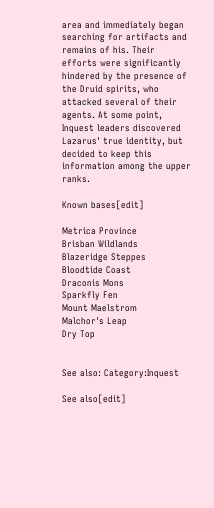area and immediately began searching for artifacts and remains of his. Their efforts were significantly hindered by the presence of the Druid spirits, who attacked several of their agents. At some point, Inquest leaders discovered Lazarus' true identity, but decided to keep this information among the upper ranks.

Known bases[edit]

Metrica Province
Brisban Wildlands
Blazeridge Steppes
Bloodtide Coast
Draconis Mons
Sparkfly Fen
Mount Maelstrom
Malchor's Leap
Dry Top


See also: Category:Inquest

See also[edit]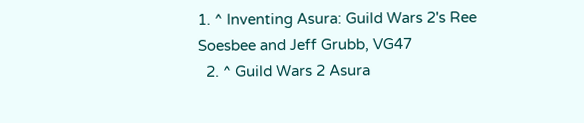1. ^ Inventing Asura: Guild Wars 2's Ree Soesbee and Jeff Grubb, VG47
  2. ^ Guild Wars 2 Asura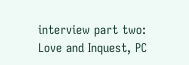interview part two: Love and Inquest, PC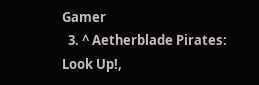Gamer
  3. ^ Aetherblade Pirates: Look Up!,